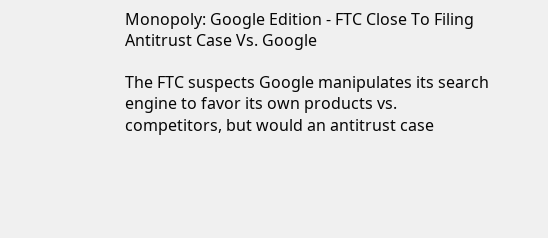Monopoly: Google Edition - FTC Close To Filing Antitrust Case Vs. Google

The FTC suspects Google manipulates its search engine to favor its own products vs. competitors, but would an antitrust case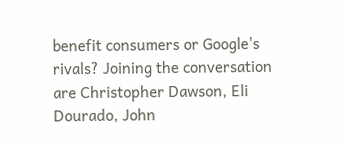benefit consumers or Google's rivals? Joining the conversation are Christopher Dawson, Eli Dourado, John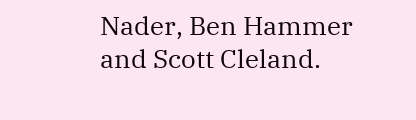Nader, Ben Hammer and Scott Cleland.